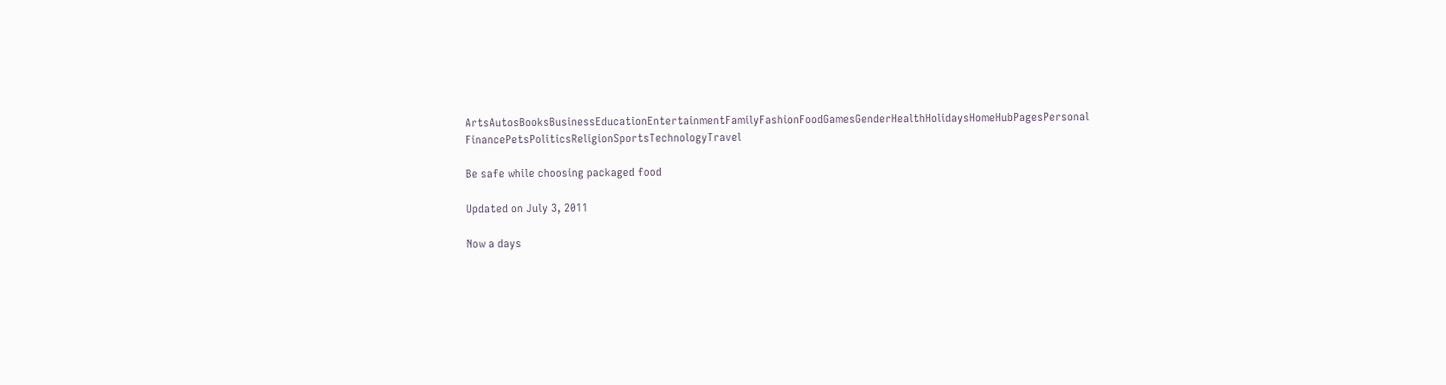ArtsAutosBooksBusinessEducationEntertainmentFamilyFashionFoodGamesGenderHealthHolidaysHomeHubPagesPersonal FinancePetsPoliticsReligionSportsTechnologyTravel

Be safe while choosing packaged food

Updated on July 3, 2011

Now a days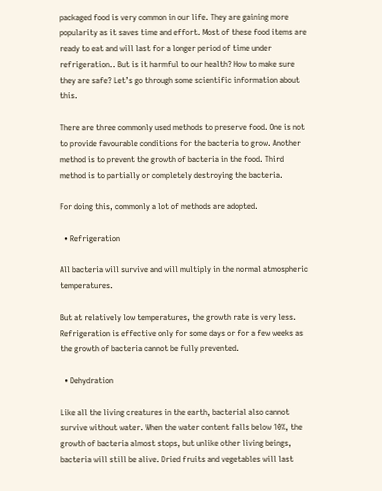packaged food is very common in our life. They are gaining more popularity as it saves time and effort. Most of these food items are ready to eat and will last for a longer period of time under refrigeration.. But is it harmful to our health? How to make sure they are safe? Let’s go through some scientific information about this.

There are three commonly used methods to preserve food. One is not to provide favourable conditions for the bacteria to grow. Another method is to prevent the growth of bacteria in the food. Third method is to partially or completely destroying the bacteria.

For doing this, commonly a lot of methods are adopted.

  • Refrigeration

All bacteria will survive and will multiply in the normal atmospheric temperatures.

But at relatively low temperatures, the growth rate is very less. Refrigeration is effective only for some days or for a few weeks as the growth of bacteria cannot be fully prevented.

  • Dehydration

Like all the living creatures in the earth, bacterial also cannot survive without water. When the water content falls below 10%, the growth of bacteria almost stops, but unlike other living beings, bacteria will still be alive. Dried fruits and vegetables will last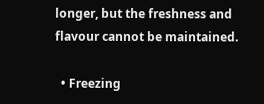longer, but the freshness and flavour cannot be maintained.

  • Freezing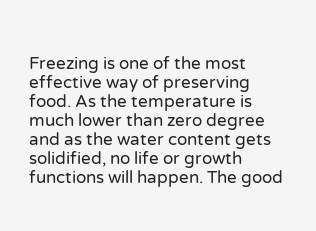Freezing is one of the most effective way of preserving food. As the temperature is much lower than zero degree and as the water content gets solidified, no life or growth functions will happen. The good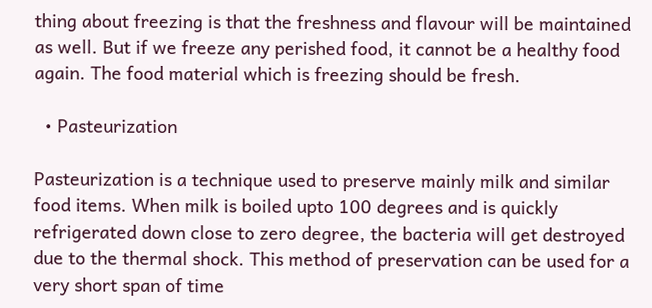thing about freezing is that the freshness and flavour will be maintained as well. But if we freeze any perished food, it cannot be a healthy food again. The food material which is freezing should be fresh.

  • Pasteurization

Pasteurization is a technique used to preserve mainly milk and similar food items. When milk is boiled upto 100 degrees and is quickly refrigerated down close to zero degree, the bacteria will get destroyed due to the thermal shock. This method of preservation can be used for a very short span of time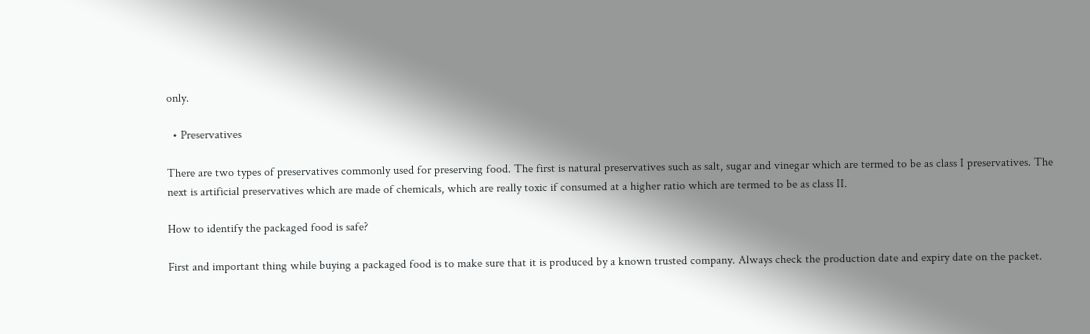only.

  • Preservatives

There are two types of preservatives commonly used for preserving food. The first is natural preservatives such as salt, sugar and vinegar which are termed to be as class I preservatives. The next is artificial preservatives which are made of chemicals, which are really toxic if consumed at a higher ratio which are termed to be as class II.

How to identify the packaged food is safe?

First and important thing while buying a packaged food is to make sure that it is produced by a known trusted company. Always check the production date and expiry date on the packet.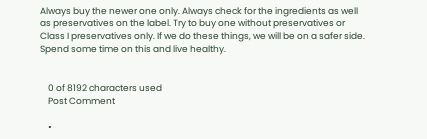Always buy the newer one only. Always check for the ingredients as well as preservatives on the label. Try to buy one without preservatives or Class I preservatives only. If we do these things, we will be on a safer side. Spend some time on this and live healthy.


    0 of 8192 characters used
    Post Comment

    •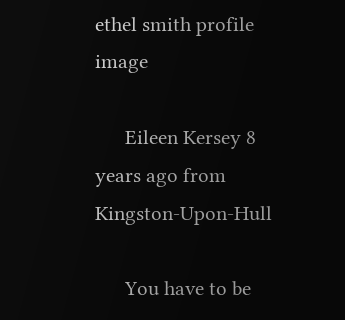ethel smith profile image

      Eileen Kersey 8 years ago from Kingston-Upon-Hull

      You have to be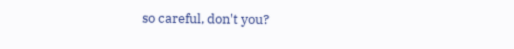so careful, don't you?